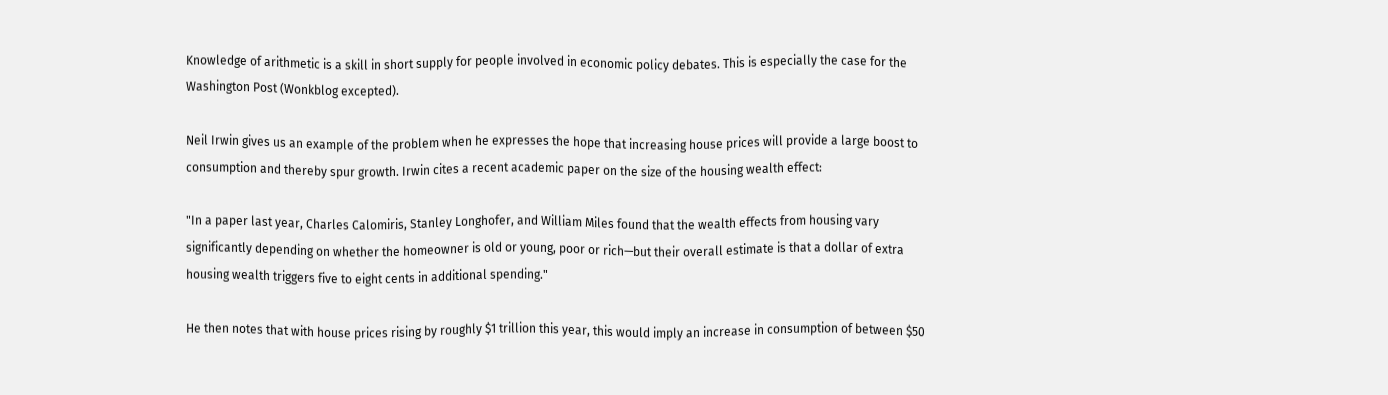Knowledge of arithmetic is a skill in short supply for people involved in economic policy debates. This is especially the case for the Washington Post (Wonkblog excepted).

Neil Irwin gives us an example of the problem when he expresses the hope that increasing house prices will provide a large boost to consumption and thereby spur growth. Irwin cites a recent academic paper on the size of the housing wealth effect:

"In a paper last year, Charles Calomiris, Stanley Longhofer, and William Miles found that the wealth effects from housing vary significantly depending on whether the homeowner is old or young, poor or rich—but their overall estimate is that a dollar of extra housing wealth triggers five to eight cents in additional spending."

He then notes that with house prices rising by roughly $1 trillion this year, this would imply an increase in consumption of between $50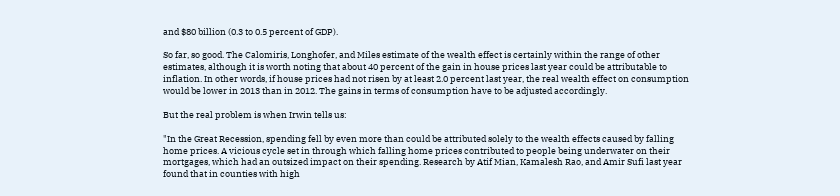and $80 billion (0.3 to 0.5 percent of GDP).

So far, so good. The Calomiris, Longhofer, and Miles estimate of the wealth effect is certainly within the range of other estimates, although it is worth noting that about 40 percent of the gain in house prices last year could be attributable to inflation. In other words, if house prices had not risen by at least 2.0 percent last year, the real wealth effect on consumption would be lower in 2013 than in 2012. The gains in terms of consumption have to be adjusted accordingly.

But the real problem is when Irwin tells us:

"In the Great Recession, spending fell by even more than could be attributed solely to the wealth effects caused by falling home prices. A vicious cycle set in through which falling home prices contributed to people being underwater on their mortgages, which had an outsized impact on their spending. Research by Atif Mian, Kamalesh Rao, and Amir Sufi last year found that in counties with high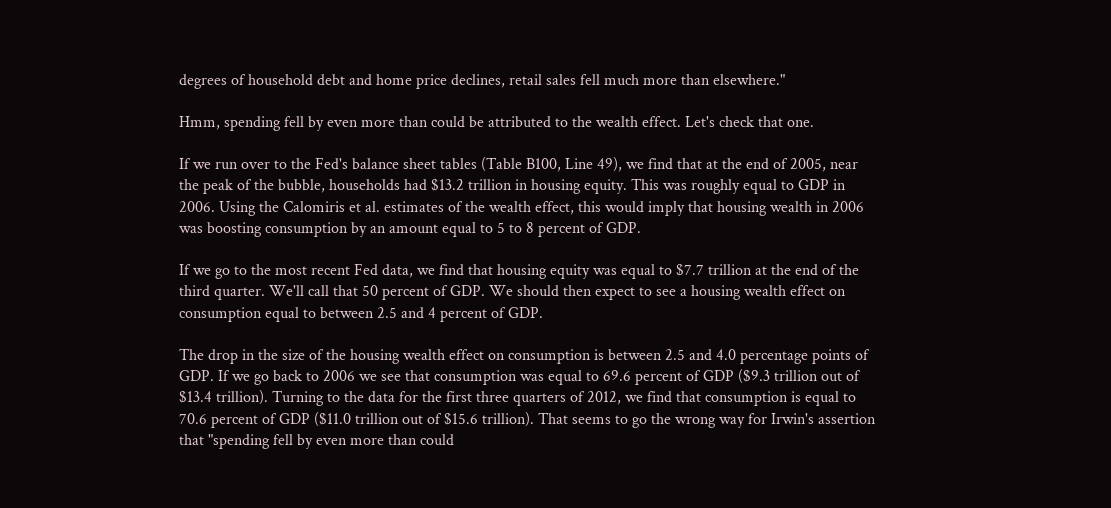degrees of household debt and home price declines, retail sales fell much more than elsewhere."

Hmm, spending fell by even more than could be attributed to the wealth effect. Let's check that one.

If we run over to the Fed's balance sheet tables (Table B100, Line 49), we find that at the end of 2005, near the peak of the bubble, households had $13.2 trillion in housing equity. This was roughly equal to GDP in 2006. Using the Calomiris et al. estimates of the wealth effect, this would imply that housing wealth in 2006 was boosting consumption by an amount equal to 5 to 8 percent of GDP.

If we go to the most recent Fed data, we find that housing equity was equal to $7.7 trillion at the end of the third quarter. We'll call that 50 percent of GDP. We should then expect to see a housing wealth effect on consumption equal to between 2.5 and 4 percent of GDP.

The drop in the size of the housing wealth effect on consumption is between 2.5 and 4.0 percentage points of GDP. If we go back to 2006 we see that consumption was equal to 69.6 percent of GDP ($9.3 trillion out of $13.4 trillion). Turning to the data for the first three quarters of 2012, we find that consumption is equal to 70.6 percent of GDP ($11.0 trillion out of $15.6 trillion). That seems to go the wrong way for Irwin's assertion that "spending fell by even more than could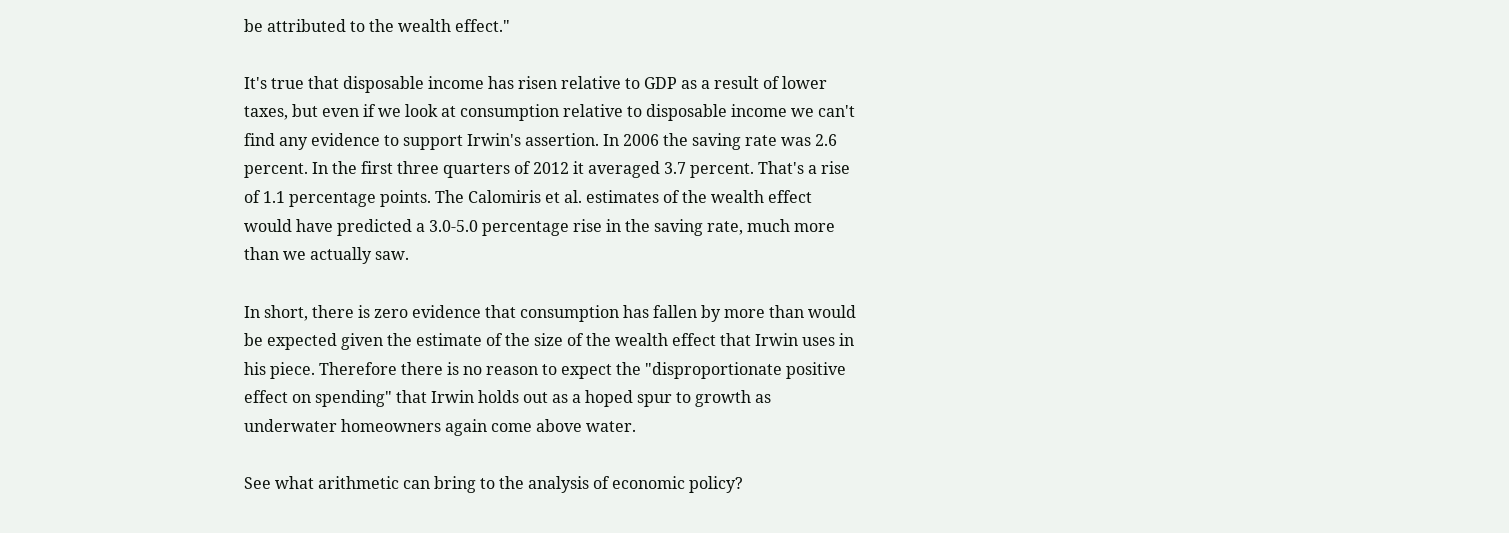be attributed to the wealth effect."

It's true that disposable income has risen relative to GDP as a result of lower taxes, but even if we look at consumption relative to disposable income we can't find any evidence to support Irwin's assertion. In 2006 the saving rate was 2.6 percent. In the first three quarters of 2012 it averaged 3.7 percent. That's a rise of 1.1 percentage points. The Calomiris et al. estimates of the wealth effect would have predicted a 3.0-5.0 percentage rise in the saving rate, much more than we actually saw.

In short, there is zero evidence that consumption has fallen by more than would be expected given the estimate of the size of the wealth effect that Irwin uses in his piece. Therefore there is no reason to expect the "disproportionate positive effect on spending" that Irwin holds out as a hoped spur to growth as underwater homeowners again come above water.

See what arithmetic can bring to the analysis of economic policy?